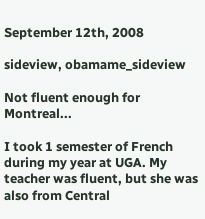September 12th, 2008

sideview, obamame_sideview

Not fluent enough for Montreal...

I took 1 semester of French during my year at UGA. My teacher was fluent, but she was also from Central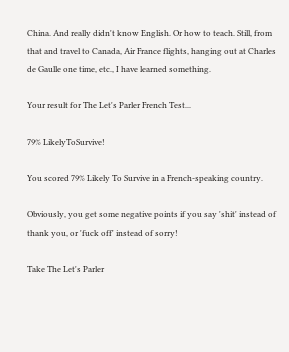China. And really didn't know English. Or how to teach. Still, from that and travel to Canada, Air France flights, hanging out at Charles de Gaulle one time, etc., I have learned something.

Your result for The Let's Parler French Test...

79% LikelyToSurvive!

You scored 79% Likely To Survive in a French-speaking country.

Obviously, you get some negative points if you say 'shit' instead of thank you, or 'fuck off' instead of sorry!

Take The Let's Parler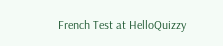French Test at HelloQuizzy